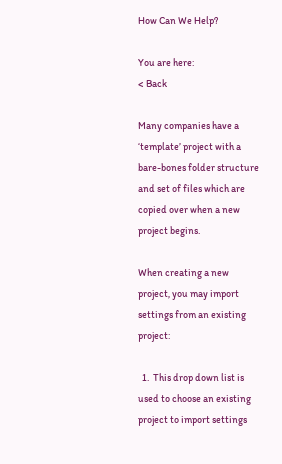How Can We Help?

You are here:
< Back

Many companies have a ‘template’ project with a bare-bones folder structure and set of files which are copied over when a new project begins.

When creating a new project, you may import settings from an existing project:

  1.  This drop down list is used to choose an existing project to import settings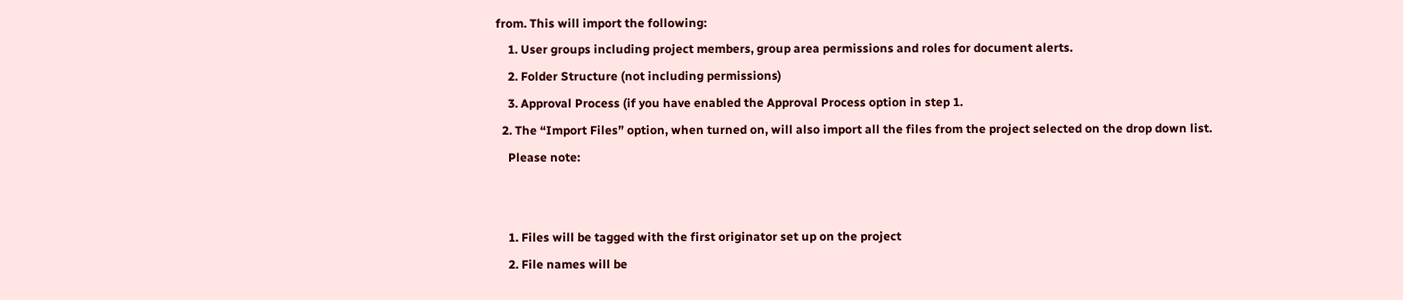from. This will import the following:
    1. User groups including project members, group area permissions and roles for document alerts.
    2. Folder Structure (not including permissions)
    3. Approval Process (if you have enabled the Approval Process option in step 1.
  2. The “Import Files” option, when turned on, will also import all the files from the project selected on the drop down list.
    Please note:


    1. Files will be tagged with the first originator set up on the project
    2. File names will be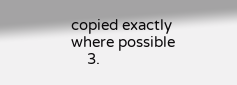copied exactly where possible
    3.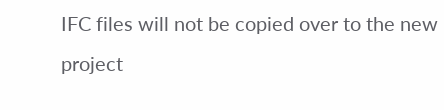IFC files will not be copied over to the new project